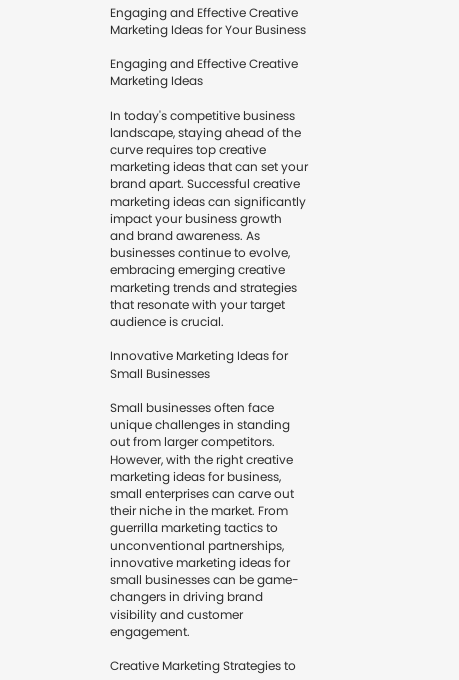Engaging and Effective Creative Marketing Ideas for Your Business

Engaging and Effective Creative Marketing Ideas

In today's competitive business landscape, staying ahead of the curve requires top creative marketing ideas that can set your brand apart. Successful creative marketing ideas can significantly impact your business growth and brand awareness. As businesses continue to evolve, embracing emerging creative marketing trends and strategies that resonate with your target audience is crucial.

Innovative Marketing Ideas for Small Businesses

Small businesses often face unique challenges in standing out from larger competitors. However, with the right creative marketing ideas for business, small enterprises can carve out their niche in the market. From guerrilla marketing tactics to unconventional partnerships, innovative marketing ideas for small businesses can be game-changers in driving brand visibility and customer engagement.

Creative Marketing Strategies to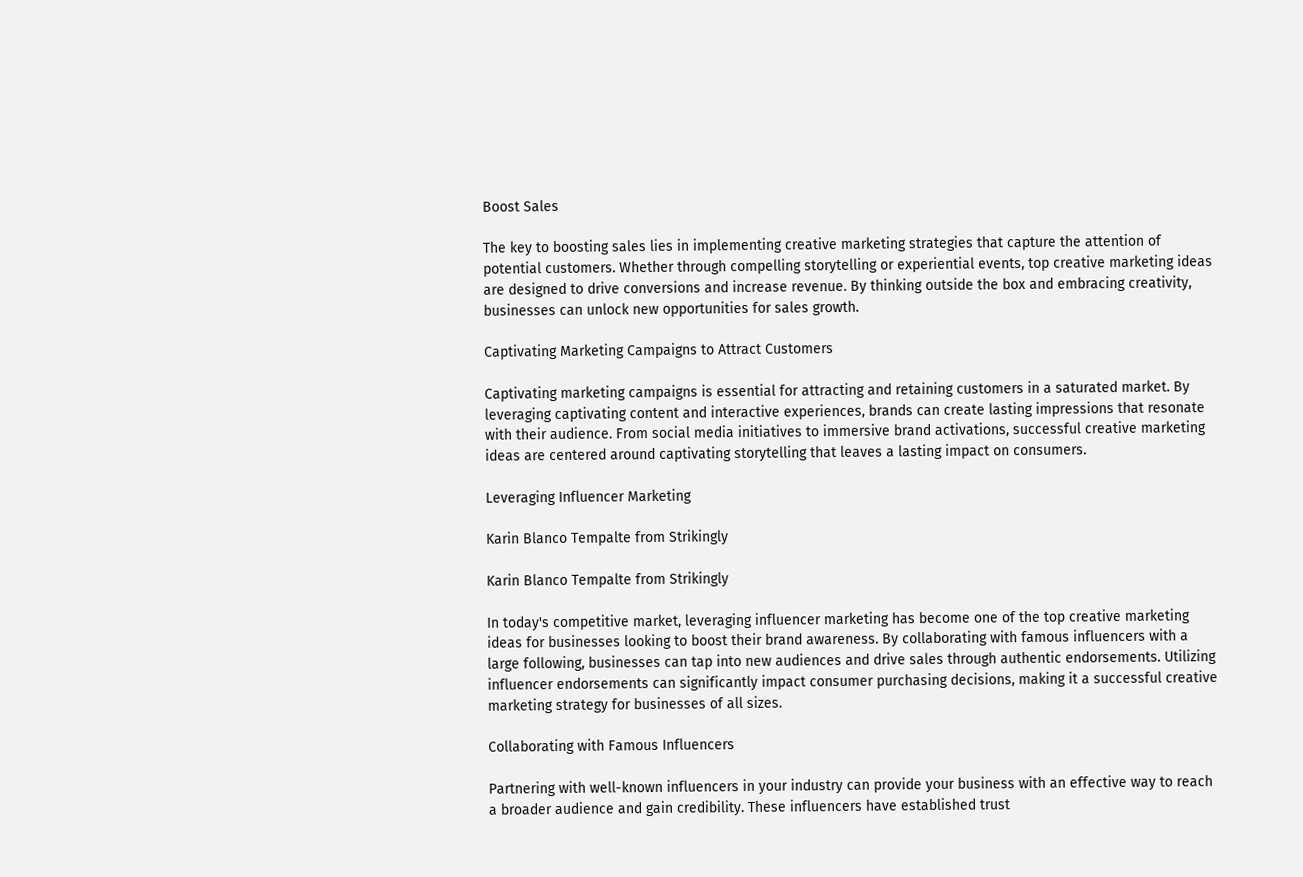Boost Sales

The key to boosting sales lies in implementing creative marketing strategies that capture the attention of potential customers. Whether through compelling storytelling or experiential events, top creative marketing ideas are designed to drive conversions and increase revenue. By thinking outside the box and embracing creativity, businesses can unlock new opportunities for sales growth.

Captivating Marketing Campaigns to Attract Customers

Captivating marketing campaigns is essential for attracting and retaining customers in a saturated market. By leveraging captivating content and interactive experiences, brands can create lasting impressions that resonate with their audience. From social media initiatives to immersive brand activations, successful creative marketing ideas are centered around captivating storytelling that leaves a lasting impact on consumers.

Leveraging Influencer Marketing

Karin Blanco Tempalte from Strikingly

Karin Blanco Tempalte from Strikingly

In today's competitive market, leveraging influencer marketing has become one of the top creative marketing ideas for businesses looking to boost their brand awareness. By collaborating with famous influencers with a large following, businesses can tap into new audiences and drive sales through authentic endorsements. Utilizing influencer endorsements can significantly impact consumer purchasing decisions, making it a successful creative marketing strategy for businesses of all sizes.

Collaborating with Famous Influencers

Partnering with well-known influencers in your industry can provide your business with an effective way to reach a broader audience and gain credibility. These influencers have established trust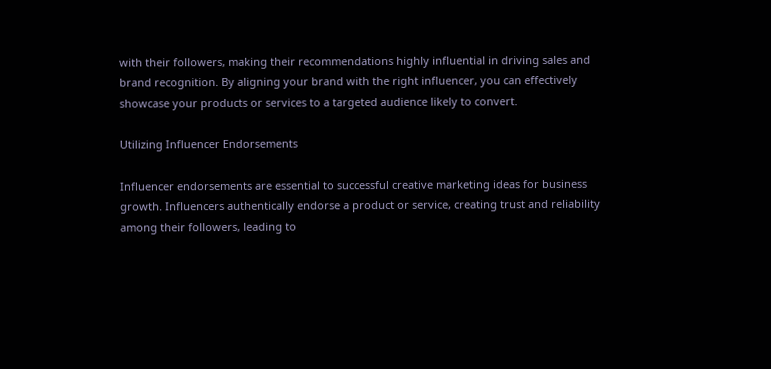with their followers, making their recommendations highly influential in driving sales and brand recognition. By aligning your brand with the right influencer, you can effectively showcase your products or services to a targeted audience likely to convert.

Utilizing Influencer Endorsements

Influencer endorsements are essential to successful creative marketing ideas for business growth. Influencers authentically endorse a product or service, creating trust and reliability among their followers, leading to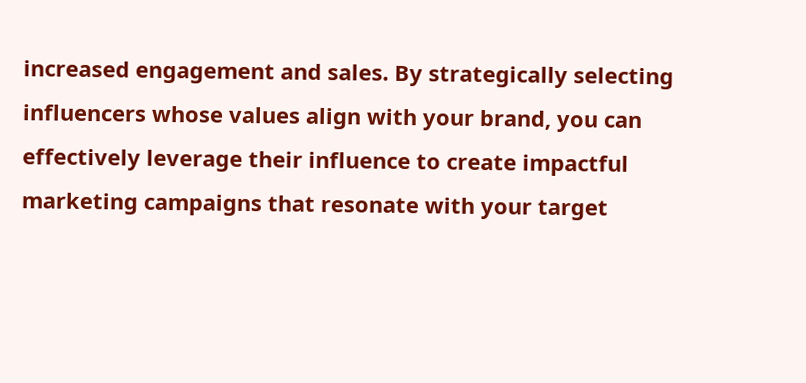increased engagement and sales. By strategically selecting influencers whose values align with your brand, you can effectively leverage their influence to create impactful marketing campaigns that resonate with your target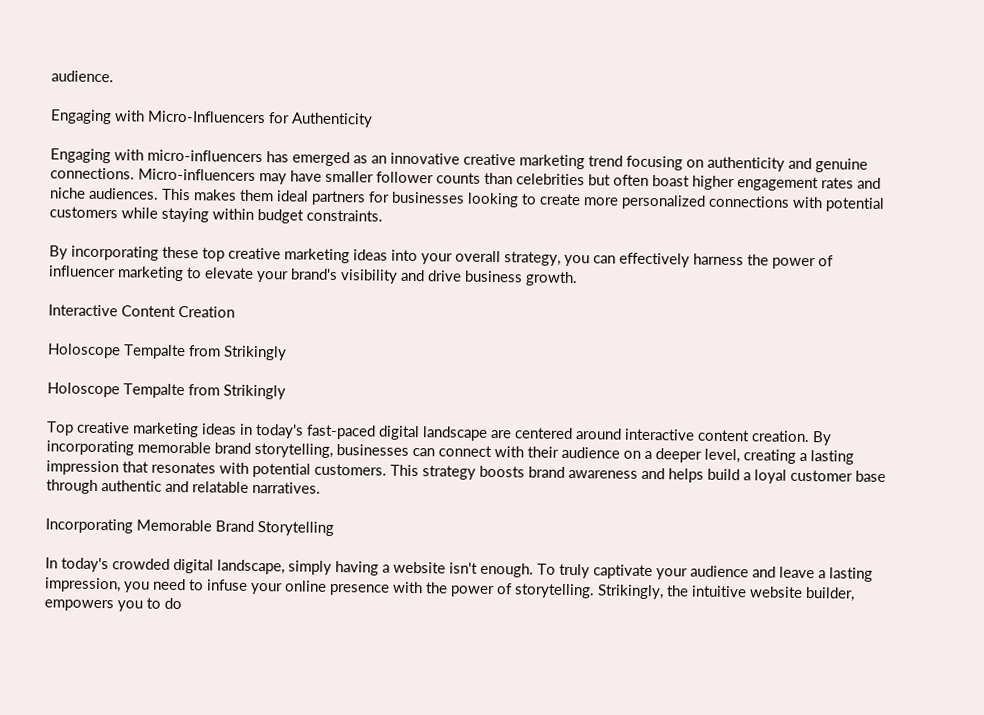audience.

Engaging with Micro-Influencers for Authenticity

Engaging with micro-influencers has emerged as an innovative creative marketing trend focusing on authenticity and genuine connections. Micro-influencers may have smaller follower counts than celebrities but often boast higher engagement rates and niche audiences. This makes them ideal partners for businesses looking to create more personalized connections with potential customers while staying within budget constraints.

By incorporating these top creative marketing ideas into your overall strategy, you can effectively harness the power of influencer marketing to elevate your brand's visibility and drive business growth.

Interactive Content Creation

Holoscope Tempalte from Strikingly

Holoscope Tempalte from Strikingly

Top creative marketing ideas in today's fast-paced digital landscape are centered around interactive content creation. By incorporating memorable brand storytelling, businesses can connect with their audience on a deeper level, creating a lasting impression that resonates with potential customers. This strategy boosts brand awareness and helps build a loyal customer base through authentic and relatable narratives.

Incorporating Memorable Brand Storytelling

In today's crowded digital landscape, simply having a website isn't enough. To truly captivate your audience and leave a lasting impression, you need to infuse your online presence with the power of storytelling. Strikingly, the intuitive website builder, empowers you to do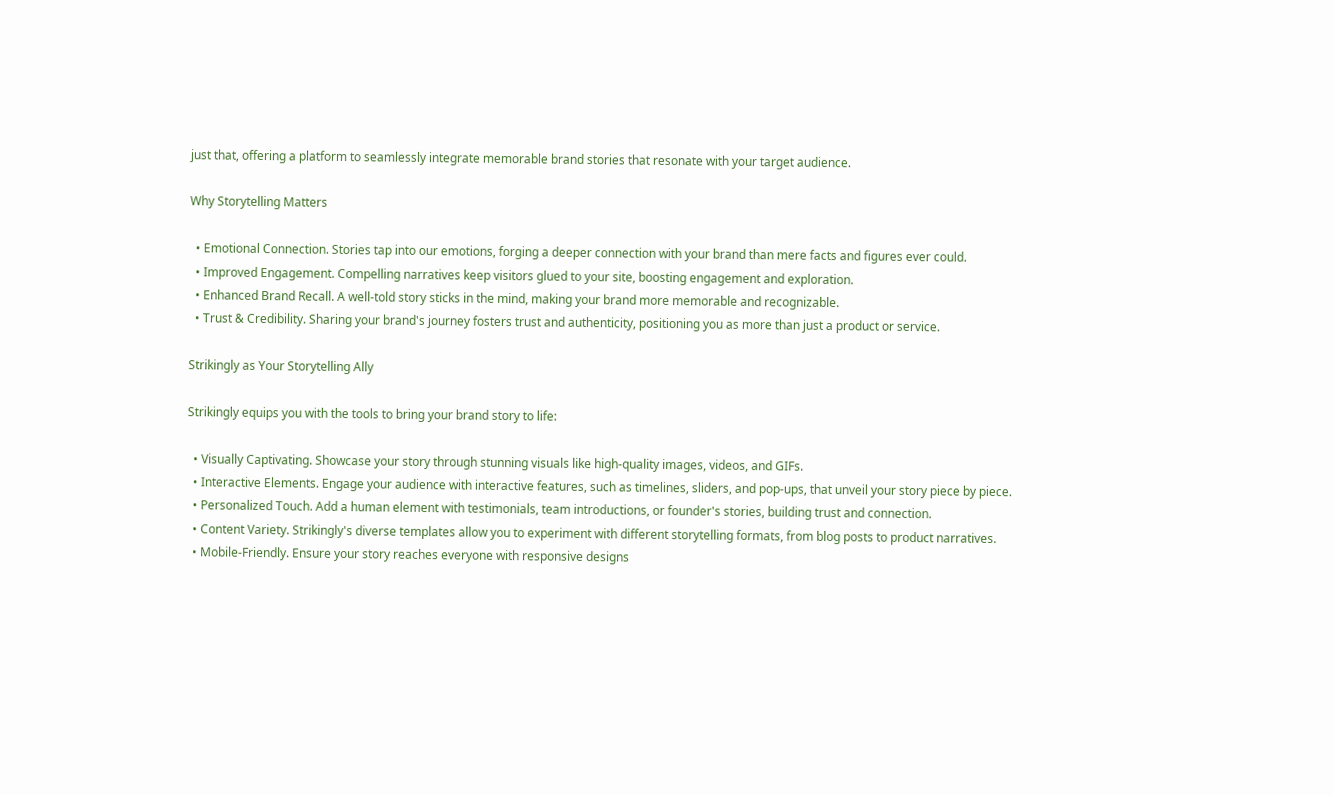just that, offering a platform to seamlessly integrate memorable brand stories that resonate with your target audience.

Why Storytelling Matters

  • Emotional Connection. Stories tap into our emotions, forging a deeper connection with your brand than mere facts and figures ever could.
  • Improved Engagement. Compelling narratives keep visitors glued to your site, boosting engagement and exploration.
  • Enhanced Brand Recall. A well-told story sticks in the mind, making your brand more memorable and recognizable.
  • Trust & Credibility. Sharing your brand's journey fosters trust and authenticity, positioning you as more than just a product or service.

Strikingly as Your Storytelling Ally

Strikingly equips you with the tools to bring your brand story to life:

  • Visually Captivating. Showcase your story through stunning visuals like high-quality images, videos, and GIFs.
  • Interactive Elements. Engage your audience with interactive features, such as timelines, sliders, and pop-ups, that unveil your story piece by piece.
  • Personalized Touch. Add a human element with testimonials, team introductions, or founder's stories, building trust and connection.
  • Content Variety. Strikingly's diverse templates allow you to experiment with different storytelling formats, from blog posts to product narratives.
  • Mobile-Friendly. Ensure your story reaches everyone with responsive designs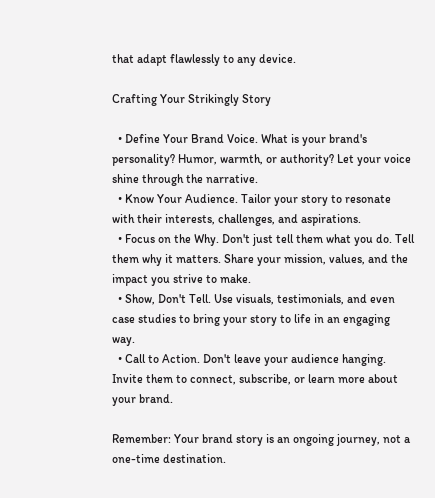that adapt flawlessly to any device.

Crafting Your Strikingly Story

  • Define Your Brand Voice. What is your brand's personality? Humor, warmth, or authority? Let your voice shine through the narrative.
  • Know Your Audience. Tailor your story to resonate with their interests, challenges, and aspirations.
  • Focus on the Why. Don't just tell them what you do. Tell them why it matters. Share your mission, values, and the impact you strive to make.
  • Show, Don't Tell. Use visuals, testimonials, and even case studies to bring your story to life in an engaging way.
  • Call to Action. Don't leave your audience hanging. Invite them to connect, subscribe, or learn more about your brand.

Remember: Your brand story is an ongoing journey, not a one-time destination.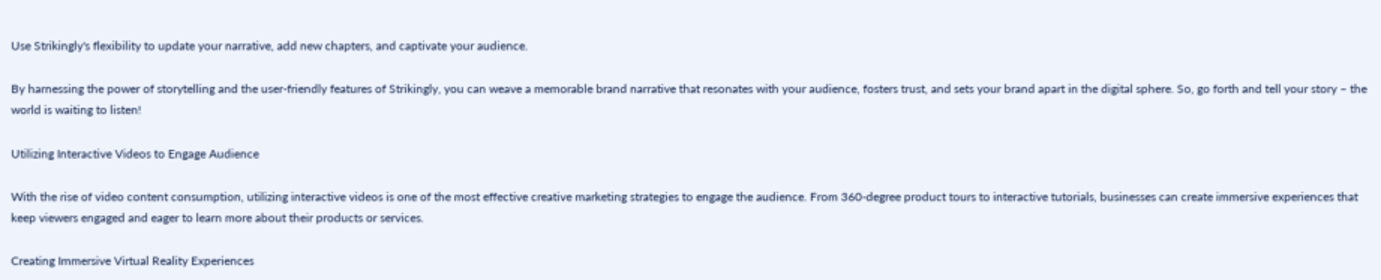Use Strikingly's flexibility to update your narrative, add new chapters, and captivate your audience.

By harnessing the power of storytelling and the user-friendly features of Strikingly, you can weave a memorable brand narrative that resonates with your audience, fosters trust, and sets your brand apart in the digital sphere. So, go forth and tell your story – the world is waiting to listen!

Utilizing Interactive Videos to Engage Audience

With the rise of video content consumption, utilizing interactive videos is one of the most effective creative marketing strategies to engage the audience. From 360-degree product tours to interactive tutorials, businesses can create immersive experiences that keep viewers engaged and eager to learn more about their products or services.

Creating Immersive Virtual Reality Experiences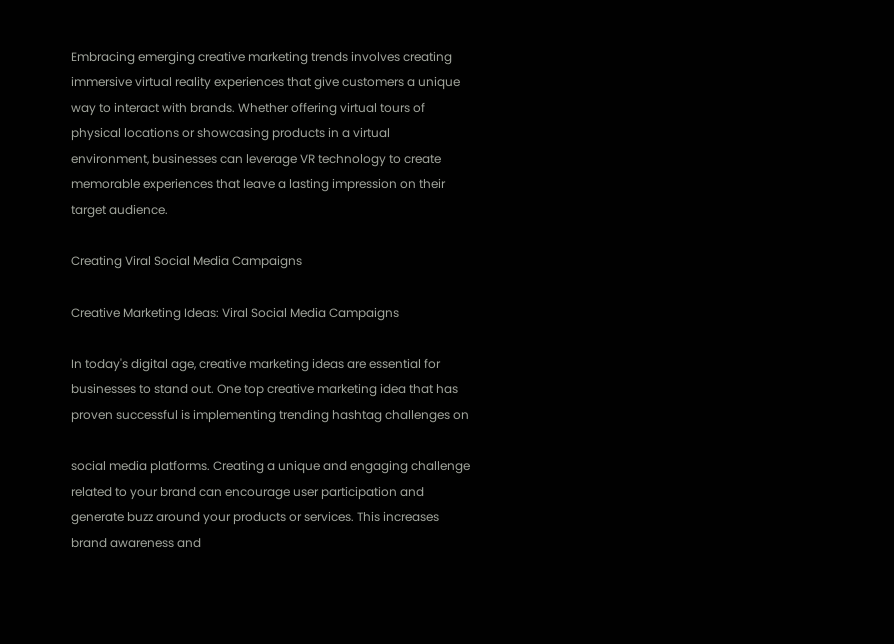Embracing emerging creative marketing trends involves creating immersive virtual reality experiences that give customers a unique way to interact with brands. Whether offering virtual tours of physical locations or showcasing products in a virtual environment, businesses can leverage VR technology to create memorable experiences that leave a lasting impression on their target audience.

Creating Viral Social Media Campaigns

Creative Marketing Ideas: Viral Social Media Campaigns

In today's digital age, creative marketing ideas are essential for businesses to stand out. One top creative marketing idea that has proven successful is implementing trending hashtag challenges on

social media platforms. Creating a unique and engaging challenge related to your brand can encourage user participation and generate buzz around your products or services. This increases brand awareness and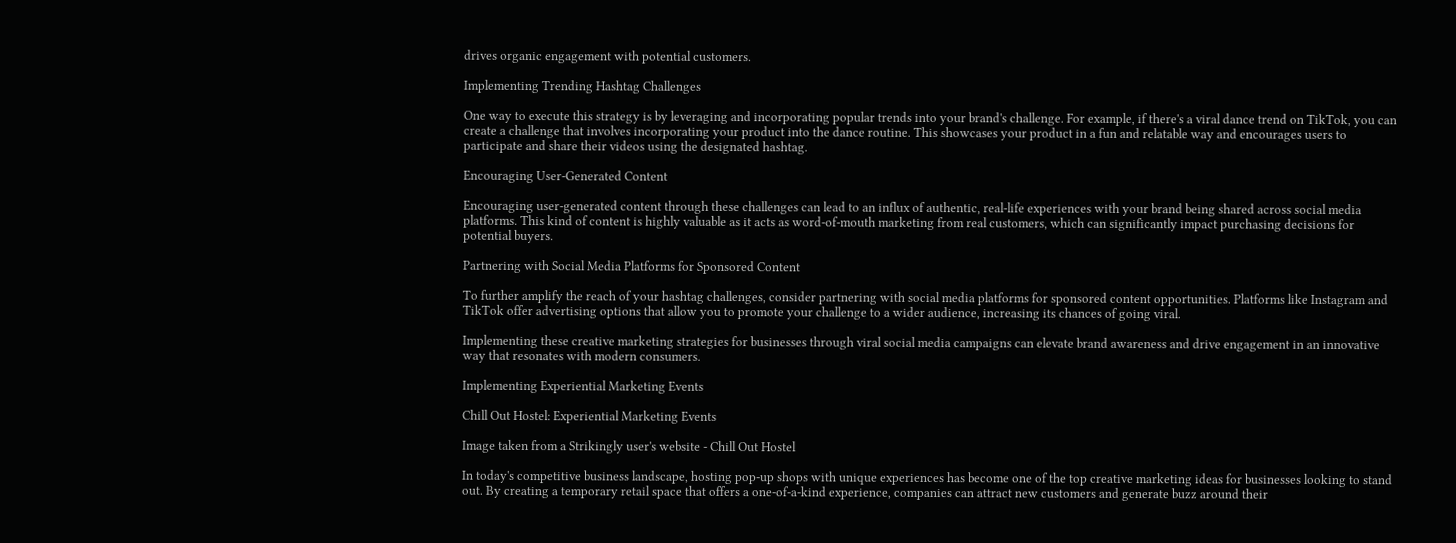drives organic engagement with potential customers.

Implementing Trending Hashtag Challenges

One way to execute this strategy is by leveraging and incorporating popular trends into your brand's challenge. For example, if there's a viral dance trend on TikTok, you can create a challenge that involves incorporating your product into the dance routine. This showcases your product in a fun and relatable way and encourages users to participate and share their videos using the designated hashtag.

Encouraging User-Generated Content

Encouraging user-generated content through these challenges can lead to an influx of authentic, real-life experiences with your brand being shared across social media platforms. This kind of content is highly valuable as it acts as word-of-mouth marketing from real customers, which can significantly impact purchasing decisions for potential buyers.

Partnering with Social Media Platforms for Sponsored Content

To further amplify the reach of your hashtag challenges, consider partnering with social media platforms for sponsored content opportunities. Platforms like Instagram and TikTok offer advertising options that allow you to promote your challenge to a wider audience, increasing its chances of going viral.

Implementing these creative marketing strategies for businesses through viral social media campaigns can elevate brand awareness and drive engagement in an innovative way that resonates with modern consumers.

Implementing Experiential Marketing Events

Chill Out Hostel: Experiential Marketing Events

Image taken from a Strikingly user's website - Chill Out Hostel

In today's competitive business landscape, hosting pop-up shops with unique experiences has become one of the top creative marketing ideas for businesses looking to stand out. By creating a temporary retail space that offers a one-of-a-kind experience, companies can attract new customers and generate buzz around their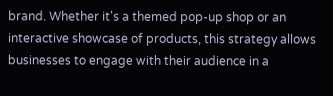brand. Whether it's a themed pop-up shop or an interactive showcase of products, this strategy allows businesses to engage with their audience in a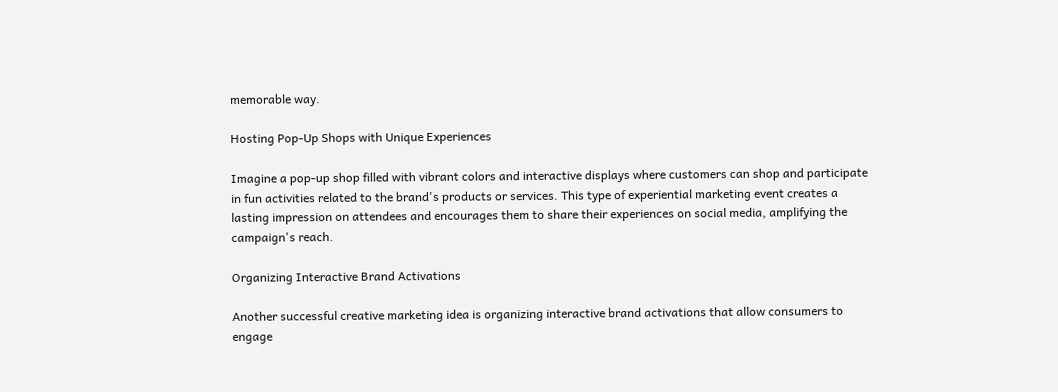memorable way.

Hosting Pop-Up Shops with Unique Experiences

Imagine a pop-up shop filled with vibrant colors and interactive displays where customers can shop and participate in fun activities related to the brand's products or services. This type of experiential marketing event creates a lasting impression on attendees and encourages them to share their experiences on social media, amplifying the campaign's reach.

Organizing Interactive Brand Activations

Another successful creative marketing idea is organizing interactive brand activations that allow consumers to engage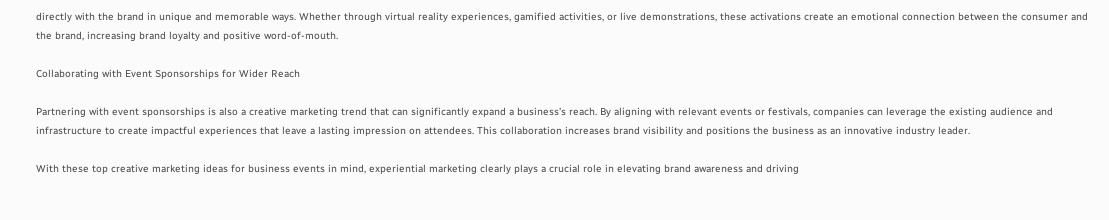directly with the brand in unique and memorable ways. Whether through virtual reality experiences, gamified activities, or live demonstrations, these activations create an emotional connection between the consumer and the brand, increasing brand loyalty and positive word-of-mouth.

Collaborating with Event Sponsorships for Wider Reach

Partnering with event sponsorships is also a creative marketing trend that can significantly expand a business's reach. By aligning with relevant events or festivals, companies can leverage the existing audience and infrastructure to create impactful experiences that leave a lasting impression on attendees. This collaboration increases brand visibility and positions the business as an innovative industry leader.

With these top creative marketing ideas for business events in mind, experiential marketing clearly plays a crucial role in elevating brand awareness and driving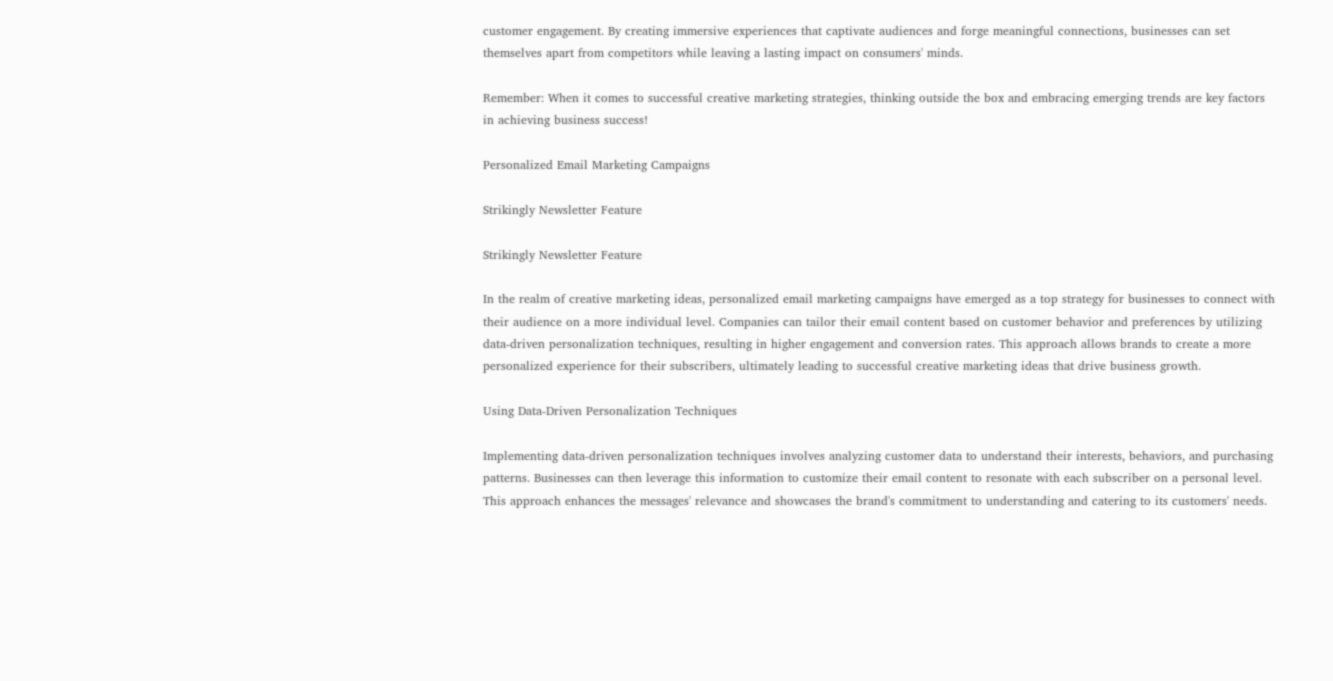customer engagement. By creating immersive experiences that captivate audiences and forge meaningful connections, businesses can set themselves apart from competitors while leaving a lasting impact on consumers' minds.

Remember: When it comes to successful creative marketing strategies, thinking outside the box and embracing emerging trends are key factors in achieving business success!

Personalized Email Marketing Campaigns

Strikingly Newsletter Feature

Strikingly Newsletter Feature

In the realm of creative marketing ideas, personalized email marketing campaigns have emerged as a top strategy for businesses to connect with their audience on a more individual level. Companies can tailor their email content based on customer behavior and preferences by utilizing data-driven personalization techniques, resulting in higher engagement and conversion rates. This approach allows brands to create a more personalized experience for their subscribers, ultimately leading to successful creative marketing ideas that drive business growth.

Using Data-Driven Personalization Techniques

Implementing data-driven personalization techniques involves analyzing customer data to understand their interests, behaviors, and purchasing patterns. Businesses can then leverage this information to customize their email content to resonate with each subscriber on a personal level. This approach enhances the messages' relevance and showcases the brand's commitment to understanding and catering to its customers' needs.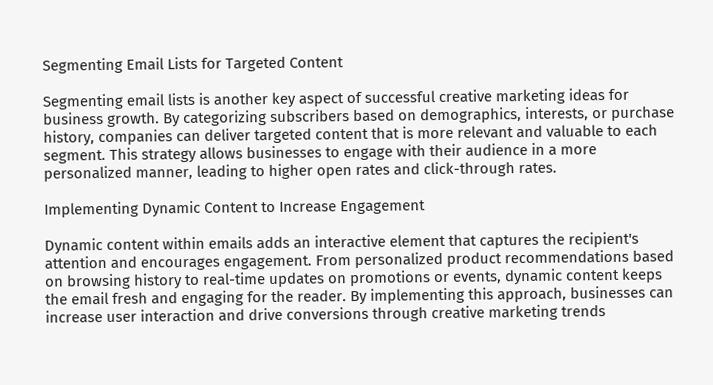Segmenting Email Lists for Targeted Content

Segmenting email lists is another key aspect of successful creative marketing ideas for business growth. By categorizing subscribers based on demographics, interests, or purchase history, companies can deliver targeted content that is more relevant and valuable to each segment. This strategy allows businesses to engage with their audience in a more personalized manner, leading to higher open rates and click-through rates.

Implementing Dynamic Content to Increase Engagement

Dynamic content within emails adds an interactive element that captures the recipient's attention and encourages engagement. From personalized product recommendations based on browsing history to real-time updates on promotions or events, dynamic content keeps the email fresh and engaging for the reader. By implementing this approach, businesses can increase user interaction and drive conversions through creative marketing trends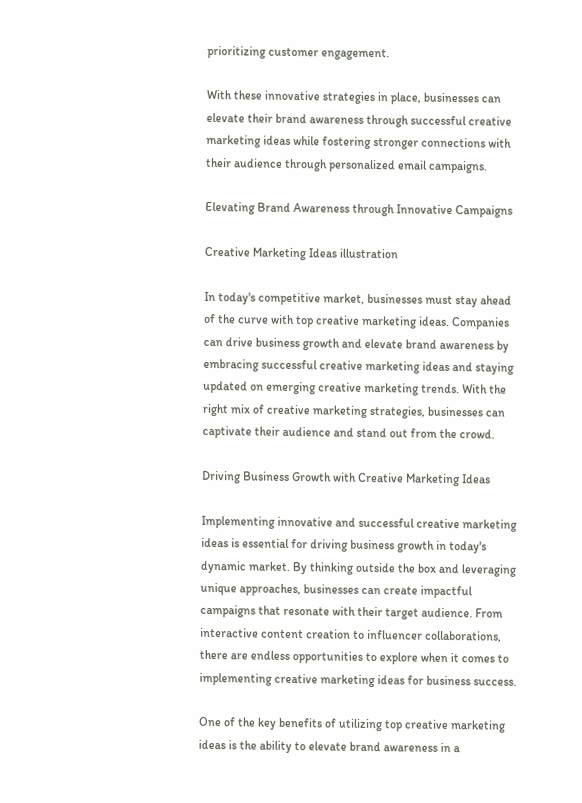prioritizing customer engagement.

With these innovative strategies in place, businesses can elevate their brand awareness through successful creative marketing ideas while fostering stronger connections with their audience through personalized email campaigns.

Elevating Brand Awareness through Innovative Campaigns

Creative Marketing Ideas illustration

In today's competitive market, businesses must stay ahead of the curve with top creative marketing ideas. Companies can drive business growth and elevate brand awareness by embracing successful creative marketing ideas and staying updated on emerging creative marketing trends. With the right mix of creative marketing strategies, businesses can captivate their audience and stand out from the crowd.

Driving Business Growth with Creative Marketing Ideas

Implementing innovative and successful creative marketing ideas is essential for driving business growth in today's dynamic market. By thinking outside the box and leveraging unique approaches, businesses can create impactful campaigns that resonate with their target audience. From interactive content creation to influencer collaborations, there are endless opportunities to explore when it comes to implementing creative marketing ideas for business success.

One of the key benefits of utilizing top creative marketing ideas is the ability to elevate brand awareness in a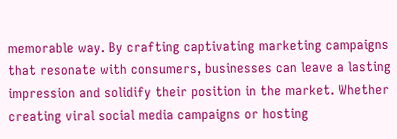memorable way. By crafting captivating marketing campaigns that resonate with consumers, businesses can leave a lasting impression and solidify their position in the market. Whether creating viral social media campaigns or hosting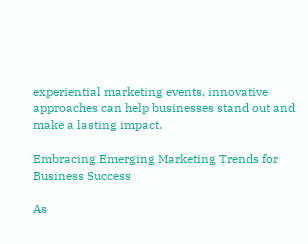experiential marketing events, innovative approaches can help businesses stand out and make a lasting impact.

Embracing Emerging Marketing Trends for Business Success

As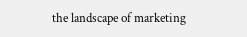the landscape of marketing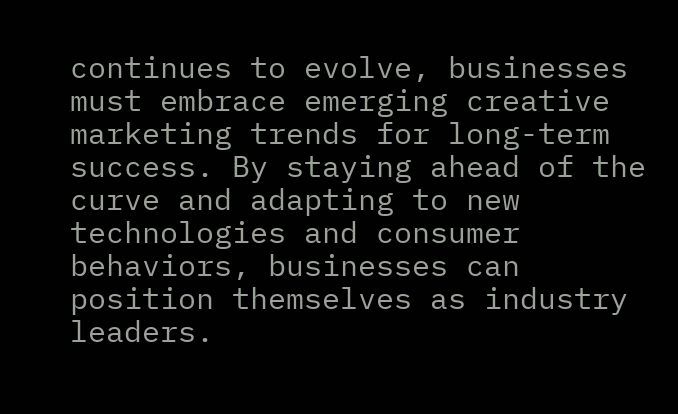continues to evolve, businesses must embrace emerging creative marketing trends for long-term success. By staying ahead of the curve and adapting to new technologies and consumer behaviors, businesses can position themselves as industry leaders.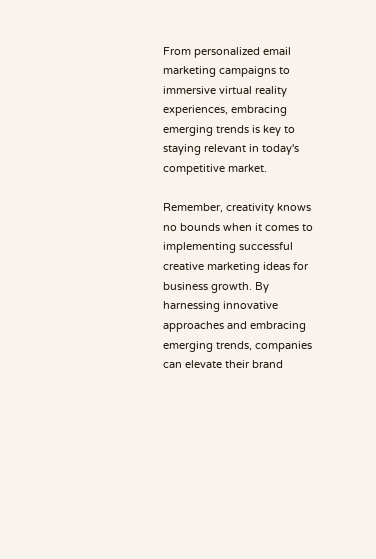From personalized email marketing campaigns to immersive virtual reality experiences, embracing emerging trends is key to staying relevant in today's competitive market.

Remember, creativity knows no bounds when it comes to implementing successful creative marketing ideas for business growth. By harnessing innovative approaches and embracing emerging trends, companies can elevate their brand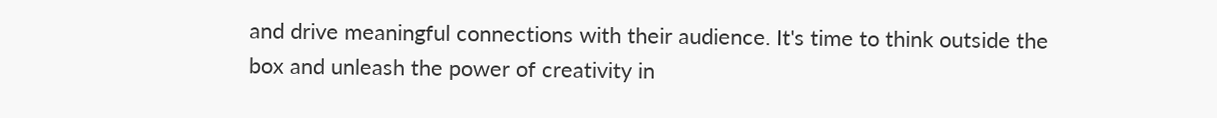and drive meaningful connections with their audience. It's time to think outside the box and unleash the power of creativity in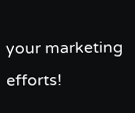your marketing efforts!